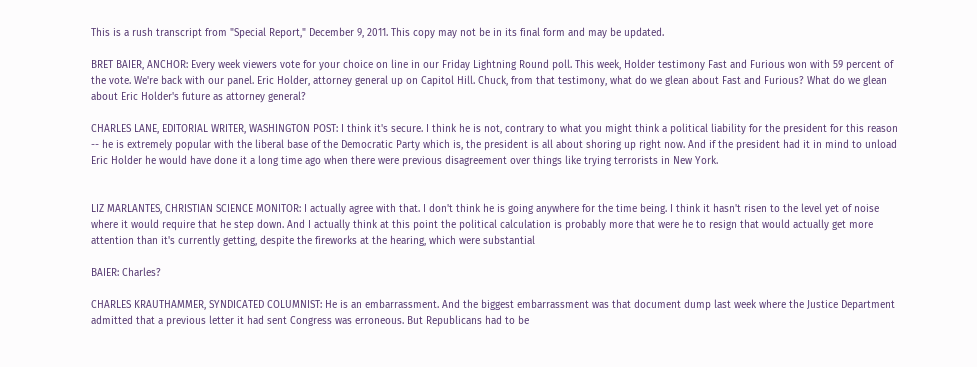This is a rush transcript from "Special Report," December 9, 2011. This copy may not be in its final form and may be updated.

BRET BAIER, ANCHOR: Every week viewers vote for your choice on line in our Friday Lightning Round poll. This week, Holder testimony Fast and Furious won with 59 percent of the vote. We're back with our panel. Eric Holder, attorney general up on Capitol Hill. Chuck, from that testimony, what do we glean about Fast and Furious? What do we glean about Eric Holder's future as attorney general?

CHARLES LANE, EDITORIAL WRITER, WASHINGTON POST: I think it's secure. I think he is not, contrary to what you might think a political liability for the president for this reason -- he is extremely popular with the liberal base of the Democratic Party which is, the president is all about shoring up right now. And if the president had it in mind to unload Eric Holder he would have done it a long time ago when there were previous disagreement over things like trying terrorists in New York.


LIZ MARLANTES, CHRISTIAN SCIENCE MONITOR: I actually agree with that. I don't think he is going anywhere for the time being. I think it hasn't risen to the level yet of noise where it would require that he step down. And I actually think at this point the political calculation is probably more that were he to resign that would actually get more attention than it's currently getting, despite the fireworks at the hearing, which were substantial

BAIER: Charles?

CHARLES KRAUTHAMMER, SYNDICATED COLUMNIST: He is an embarrassment. And the biggest embarrassment was that document dump last week where the Justice Department admitted that a previous letter it had sent Congress was erroneous. But Republicans had to be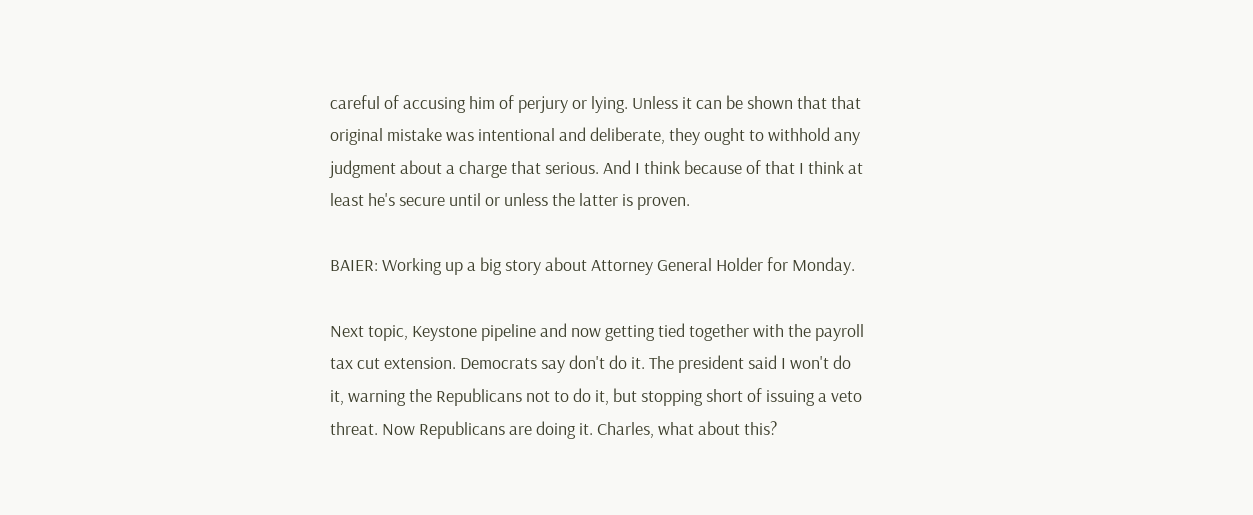careful of accusing him of perjury or lying. Unless it can be shown that that original mistake was intentional and deliberate, they ought to withhold any judgment about a charge that serious. And I think because of that I think at least he's secure until or unless the latter is proven.

BAIER: Working up a big story about Attorney General Holder for Monday.

Next topic, Keystone pipeline and now getting tied together with the payroll tax cut extension. Democrats say don't do it. The president said I won't do it, warning the Republicans not to do it, but stopping short of issuing a veto threat. Now Republicans are doing it. Charles, what about this?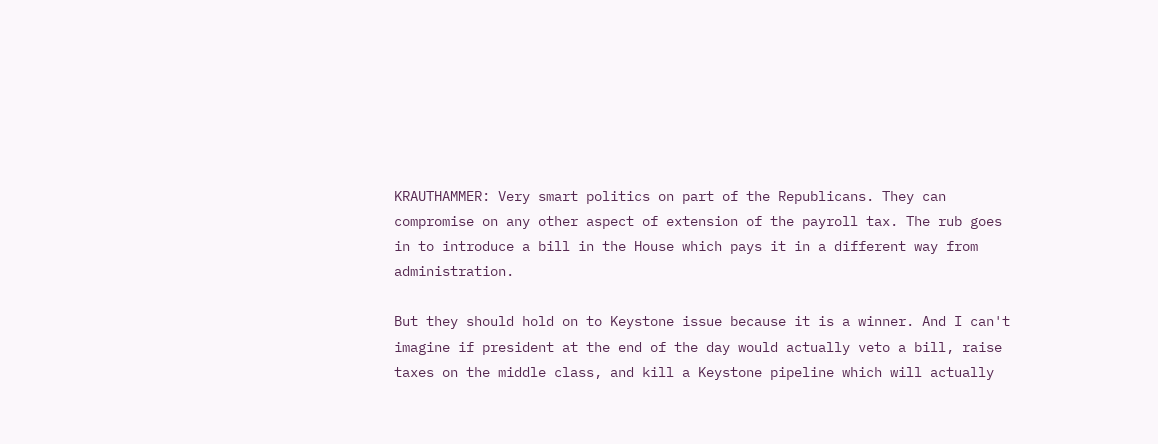KRAUTHAMMER: Very smart politics on part of the Republicans. They can compromise on any other aspect of extension of the payroll tax. The rub goes in to introduce a bill in the House which pays it in a different way from administration.

But they should hold on to Keystone issue because it is a winner. And I can't imagine if president at the end of the day would actually veto a bill, raise taxes on the middle class, and kill a Keystone pipeline which will actually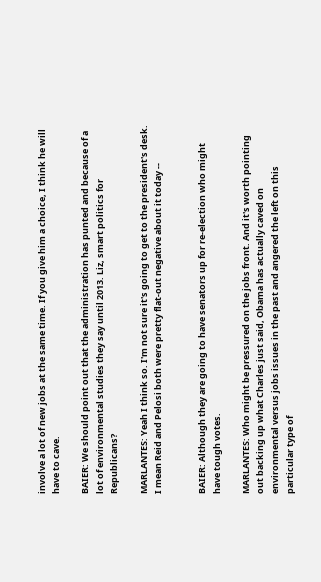involve a lot of new jobs at the same time. If you give him a choice, I think he will have to cave.

BAIER: We should point out that the administration has punted and because of a lot of environmental studies they say until 2013. Liz, smart politics for Republicans?

MARLANTES: Yeah I think so. I'm not sure it's going to get to the president's desk. I mean Reid and Pelosi both were pretty flat-out negative about it today --


BAIER: Although they are going to have senators up for re-election who might have tough votes.

MARLANTES: Who might be pressured on the jobs front. And it's worth pointing out backing up what Charles just said, Obama has actually caved on environmental versus jobs issues in the past and angered the left on this particular type of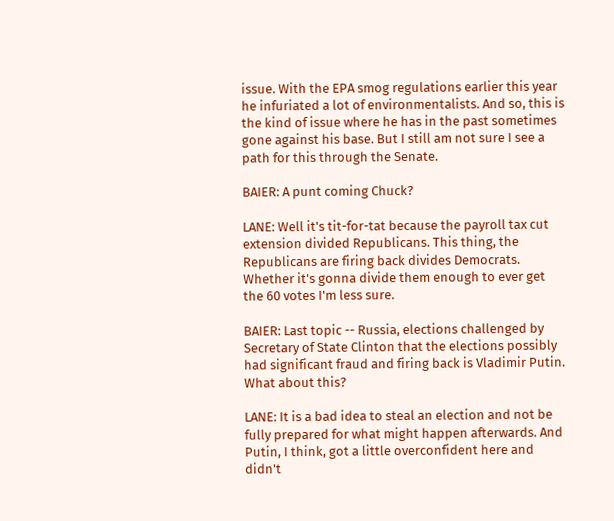issue. With the EPA smog regulations earlier this year he infuriated a lot of environmentalists. And so, this is the kind of issue where he has in the past sometimes gone against his base. But I still am not sure I see a path for this through the Senate.

BAIER: A punt coming Chuck?

LANE: Well it's tit-for-tat because the payroll tax cut extension divided Republicans. This thing, the Republicans are firing back divides Democrats. Whether it's gonna divide them enough to ever get the 60 votes I'm less sure.

BAIER: Last topic -- Russia, elections challenged by Secretary of State Clinton that the elections possibly had significant fraud and firing back is Vladimir Putin. What about this?

LANE: It is a bad idea to steal an election and not be fully prepared for what might happen afterwards. And Putin, I think, got a little overconfident here and didn't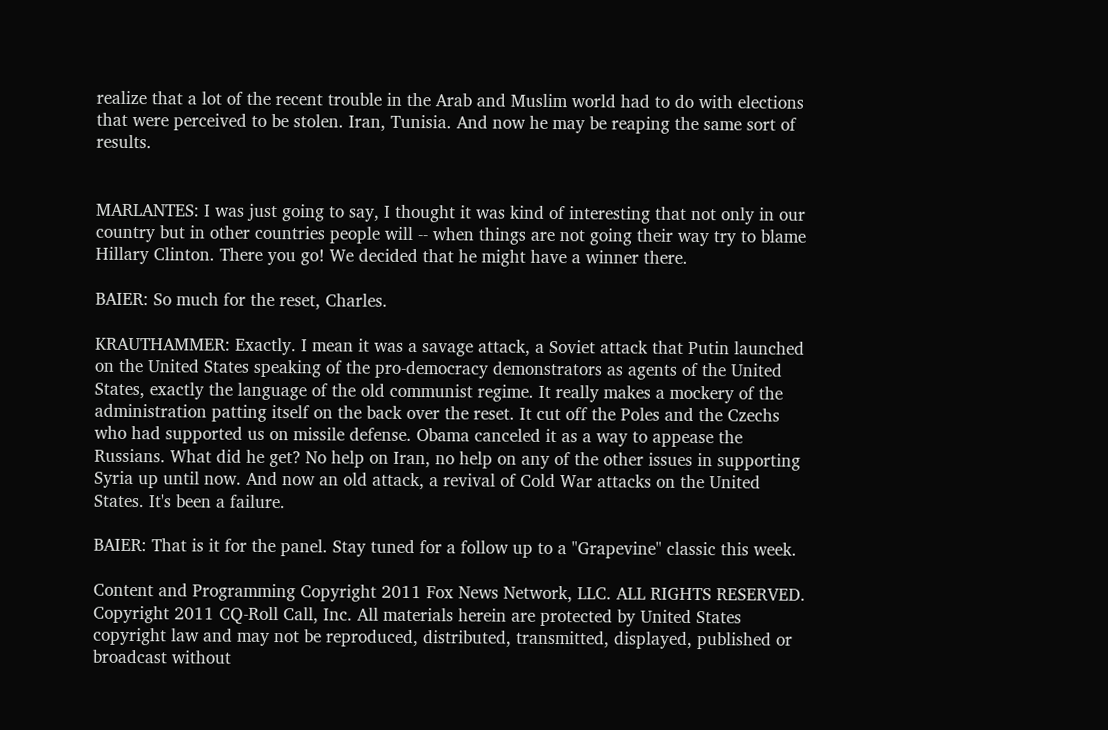realize that a lot of the recent trouble in the Arab and Muslim world had to do with elections that were perceived to be stolen. Iran, Tunisia. And now he may be reaping the same sort of results.


MARLANTES: I was just going to say, I thought it was kind of interesting that not only in our country but in other countries people will -- when things are not going their way try to blame Hillary Clinton. There you go! We decided that he might have a winner there.

BAIER: So much for the reset, Charles.

KRAUTHAMMER: Exactly. I mean it was a savage attack, a Soviet attack that Putin launched on the United States speaking of the pro-democracy demonstrators as agents of the United States, exactly the language of the old communist regime. It really makes a mockery of the administration patting itself on the back over the reset. It cut off the Poles and the Czechs who had supported us on missile defense. Obama canceled it as a way to appease the Russians. What did he get? No help on Iran, no help on any of the other issues in supporting Syria up until now. And now an old attack, a revival of Cold War attacks on the United States. It's been a failure.

BAIER: That is it for the panel. Stay tuned for a follow up to a "Grapevine" classic this week.

Content and Programming Copyright 2011 Fox News Network, LLC. ALL RIGHTS RESERVED. Copyright 2011 CQ-Roll Call, Inc. All materials herein are protected by United States copyright law and may not be reproduced, distributed, transmitted, displayed, published or broadcast without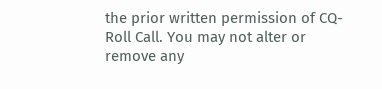the prior written permission of CQ-Roll Call. You may not alter or remove any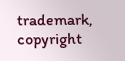trademark, copyright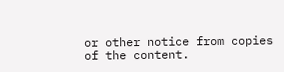or other notice from copies of the content.